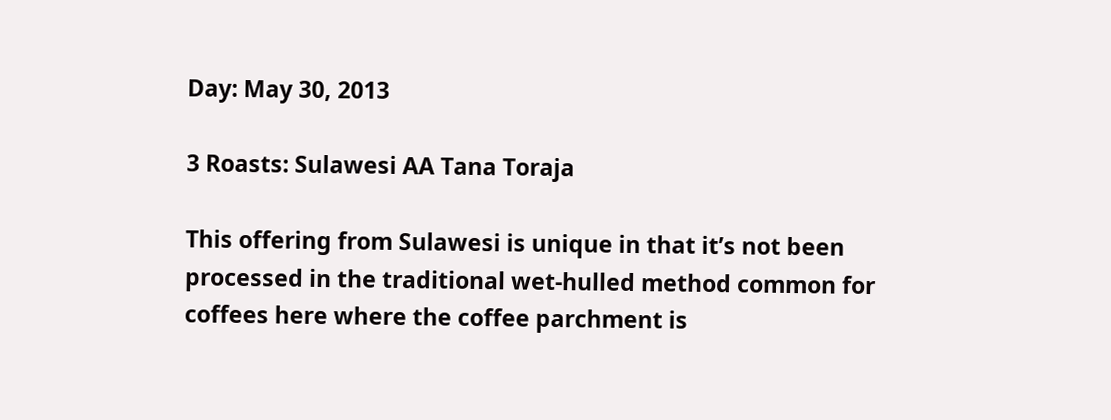Day: May 30, 2013

3 Roasts: Sulawesi AA Tana Toraja

This offering from Sulawesi is unique in that it’s not been processed in the traditional wet-hulled method common for coffees here where the coffee parchment is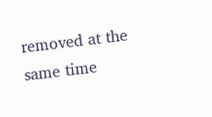removed at the same time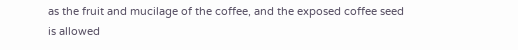as the fruit and mucilage of the coffee, and the exposed coffee seed is allowed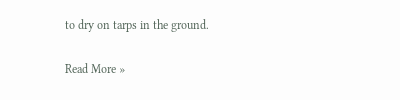to dry on tarps in the ground.

Read More »